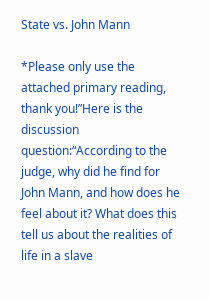State vs. John Mann

*Please only use the attached primary reading, thank you!”Here is the discussion question:“According to the judge, why did he find for John Mann, and how does he feel about it? What does this tell us about the realities of life in a slave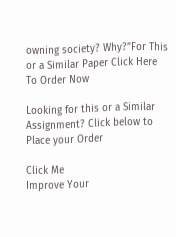owning society? Why?”For This or a Similar Paper Click Here To Order Now

Looking for this or a Similar Assignment? Click below to Place your Order

Click Me
Improve Your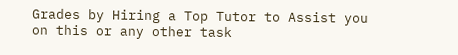Grades by Hiring a Top Tutor to Assist you on this or any other task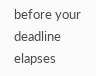before your deadline elapses